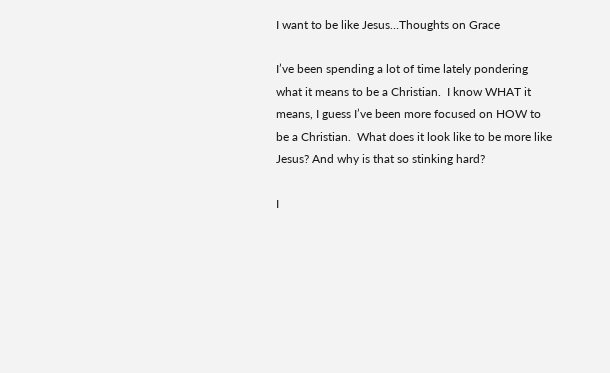I want to be like Jesus…Thoughts on Grace

I’ve been spending a lot of time lately pondering what it means to be a Christian.  I know WHAT it means, I guess I’ve been more focused on HOW to be a Christian.  What does it look like to be more like Jesus? And why is that so stinking hard?

I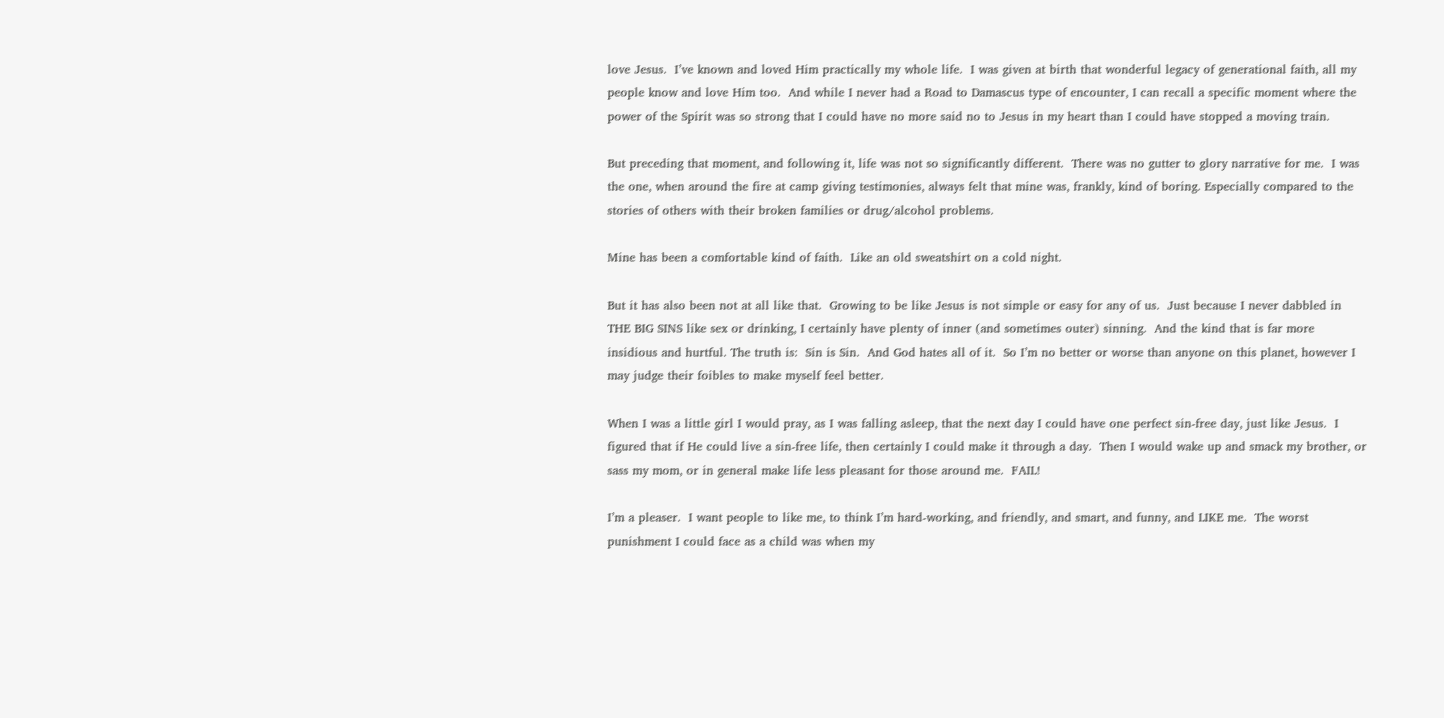love Jesus.  I’ve known and loved Him practically my whole life.  I was given at birth that wonderful legacy of generational faith, all my people know and love Him too.  And while I never had a Road to Damascus type of encounter, I can recall a specific moment where the power of the Spirit was so strong that I could have no more said no to Jesus in my heart than I could have stopped a moving train.

But preceding that moment, and following it, life was not so significantly different.  There was no gutter to glory narrative for me.  I was the one, when around the fire at camp giving testimonies, always felt that mine was, frankly, kind of boring. Especially compared to the stories of others with their broken families or drug/alcohol problems.

Mine has been a comfortable kind of faith.  Like an old sweatshirt on a cold night.

But it has also been not at all like that.  Growing to be like Jesus is not simple or easy for any of us.  Just because I never dabbled in THE BIG SINS like sex or drinking, I certainly have plenty of inner (and sometimes outer) sinning.  And the kind that is far more insidious and hurtful. The truth is:  Sin is Sin.  And God hates all of it.  So I’m no better or worse than anyone on this planet, however I may judge their foibles to make myself feel better.

When I was a little girl I would pray, as I was falling asleep, that the next day I could have one perfect sin-free day, just like Jesus.  I figured that if He could live a sin-free life, then certainly I could make it through a day.  Then I would wake up and smack my brother, or sass my mom, or in general make life less pleasant for those around me.  FAIL!

I’m a pleaser.  I want people to like me, to think I’m hard-working, and friendly, and smart, and funny, and LIKE me.  The worst punishment I could face as a child was when my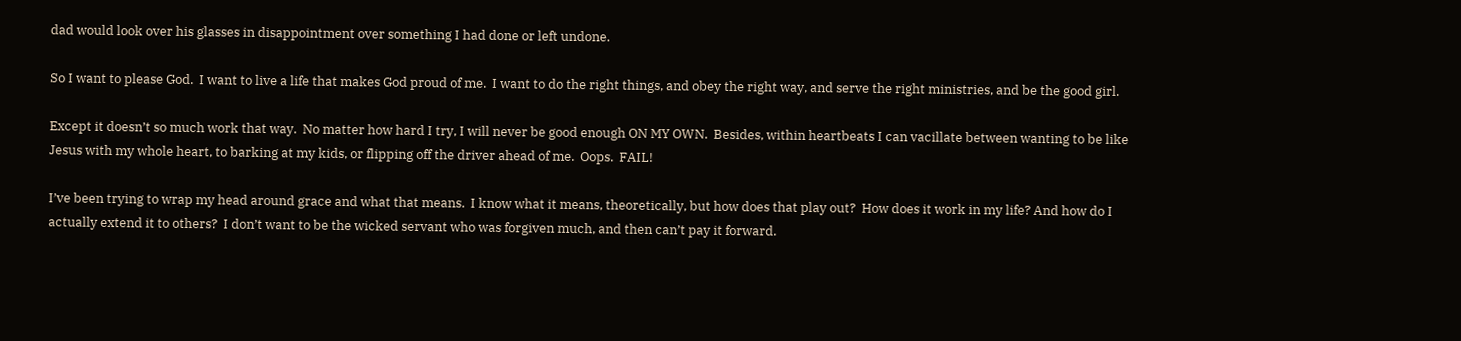dad would look over his glasses in disappointment over something I had done or left undone.

So I want to please God.  I want to live a life that makes God proud of me.  I want to do the right things, and obey the right way, and serve the right ministries, and be the good girl.

Except it doesn’t so much work that way.  No matter how hard I try, I will never be good enough ON MY OWN.  Besides, within heartbeats I can vacillate between wanting to be like Jesus with my whole heart, to barking at my kids, or flipping off the driver ahead of me.  Oops.  FAIL!

I’ve been trying to wrap my head around grace and what that means.  I know what it means, theoretically, but how does that play out?  How does it work in my life? And how do I actually extend it to others?  I don’t want to be the wicked servant who was forgiven much, and then can’t pay it forward.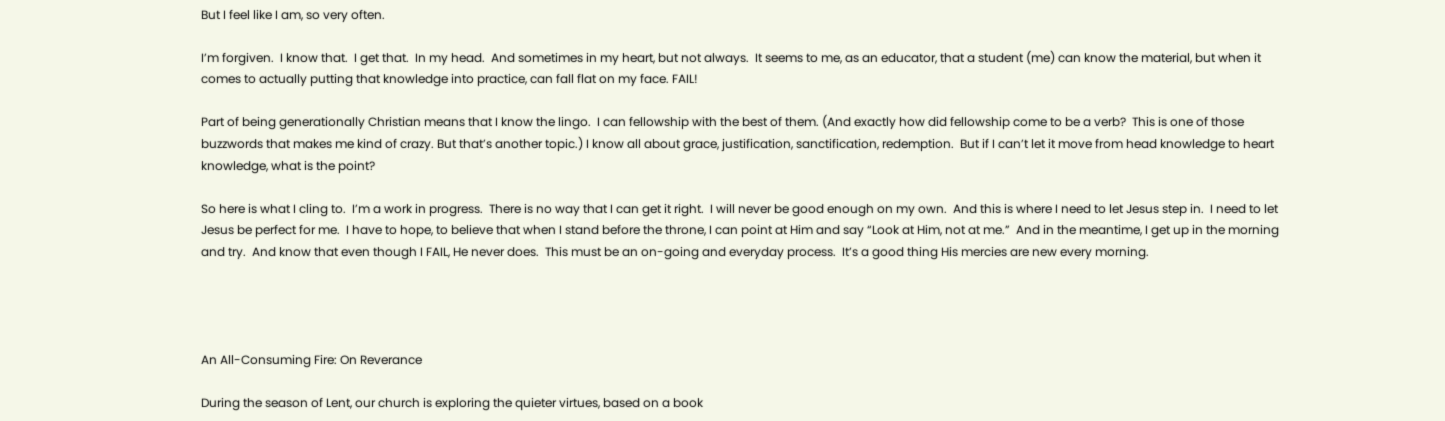But I feel like I am, so very often.

I’m forgiven.  I know that.  I get that.  In my head.  And sometimes in my heart, but not always.  It seems to me, as an educator, that a student (me) can know the material, but when it comes to actually putting that knowledge into practice, can fall flat on my face. FAIL!

Part of being generationally Christian means that I know the lingo.  I can fellowship with the best of them. (And exactly how did fellowship come to be a verb?  This is one of those buzzwords that makes me kind of crazy. But that’s another topic.) I know all about grace, justification, sanctification, redemption.  But if I can’t let it move from head knowledge to heart knowledge, what is the point?

So here is what I cling to.  I’m a work in progress.  There is no way that I can get it right.  I will never be good enough on my own.  And this is where I need to let Jesus step in.  I need to let Jesus be perfect for me.  I have to hope, to believe that when I stand before the throne, I can point at Him and say “Look at Him, not at me.”  And in the meantime, I get up in the morning and try.  And know that even though I FAIL, He never does.  This must be an on-going and everyday process.  It’s a good thing His mercies are new every morning.




An All-Consuming Fire: On Reverance

During the season of Lent, our church is exploring the quieter virtues, based on a book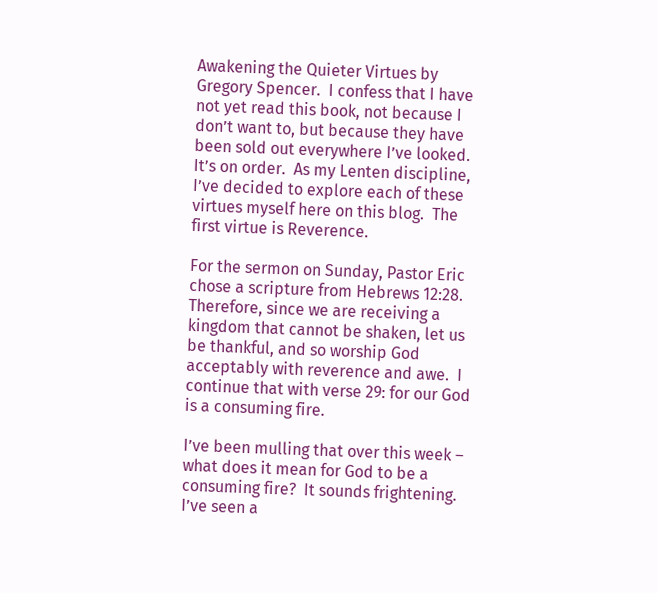Awakening the Quieter Virtues by Gregory Spencer.  I confess that I have not yet read this book, not because I don’t want to, but because they have been sold out everywhere I’ve looked.  It’s on order.  As my Lenten discipline, I’ve decided to explore each of these virtues myself here on this blog.  The first virtue is Reverence.

For the sermon on Sunday, Pastor Eric chose a scripture from Hebrews 12:28.  Therefore, since we are receiving a kingdom that cannot be shaken, let us be thankful, and so worship God acceptably with reverence and awe.  I continue that with verse 29: for our God is a consuming fire.

I’ve been mulling that over this week – what does it mean for God to be a consuming fire?  It sounds frightening.  I’ve seen a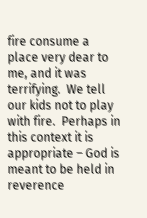fire consume a place very dear to me, and it was terrifying.  We tell our kids not to play with fire.  Perhaps in this context it is appropriate – God is meant to be held in reverence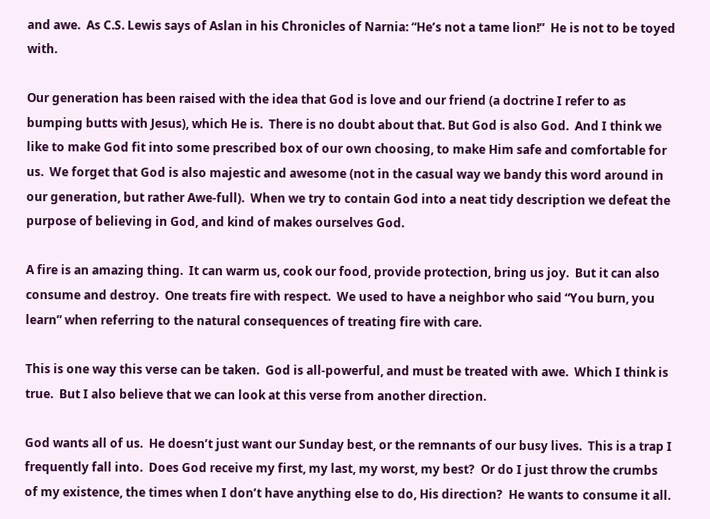and awe.  As C.S. Lewis says of Aslan in his Chronicles of Narnia: “He’s not a tame lion!”  He is not to be toyed with.

Our generation has been raised with the idea that God is love and our friend (a doctrine I refer to as bumping butts with Jesus), which He is.  There is no doubt about that. But God is also God.  And I think we like to make God fit into some prescribed box of our own choosing, to make Him safe and comfortable for us.  We forget that God is also majestic and awesome (not in the casual way we bandy this word around in our generation, but rather Awe-full).  When we try to contain God into a neat tidy description we defeat the purpose of believing in God, and kind of makes ourselves God.

A fire is an amazing thing.  It can warm us, cook our food, provide protection, bring us joy.  But it can also consume and destroy.  One treats fire with respect.  We used to have a neighbor who said “You burn, you learn” when referring to the natural consequences of treating fire with care.

This is one way this verse can be taken.  God is all-powerful, and must be treated with awe.  Which I think is true.  But I also believe that we can look at this verse from another direction.

God wants all of us.  He doesn’t just want our Sunday best, or the remnants of our busy lives.  This is a trap I frequently fall into.  Does God receive my first, my last, my worst, my best?  Or do I just throw the crumbs of my existence, the times when I don’t have anything else to do, His direction?  He wants to consume it all.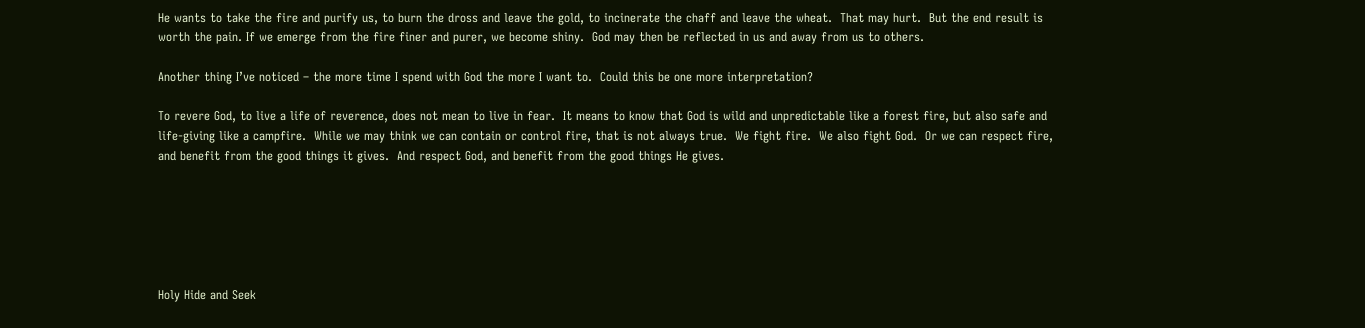He wants to take the fire and purify us, to burn the dross and leave the gold, to incinerate the chaff and leave the wheat.  That may hurt.  But the end result is worth the pain. If we emerge from the fire finer and purer, we become shiny.  God may then be reflected in us and away from us to others.

Another thing I’ve noticed – the more time I spend with God the more I want to.  Could this be one more interpretation?

To revere God, to live a life of reverence, does not mean to live in fear.  It means to know that God is wild and unpredictable like a forest fire, but also safe and life-giving like a campfire.  While we may think we can contain or control fire, that is not always true.  We fight fire.  We also fight God.  Or we can respect fire, and benefit from the good things it gives.  And respect God, and benefit from the good things He gives.






Holy Hide and Seek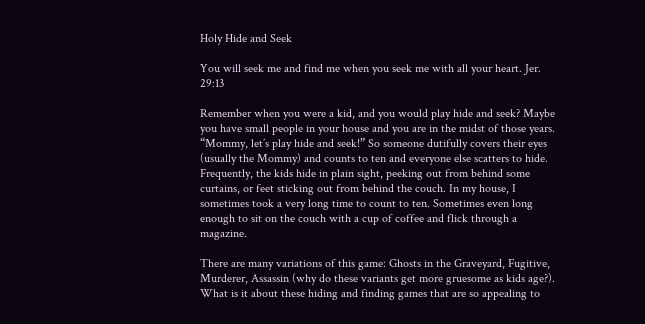Holy Hide and Seek

You will seek me and find me when you seek me with all your heart. Jer. 29:13

Remember when you were a kid, and you would play hide and seek? Maybe you have small people in your house and you are in the midst of those years. “Mommy, let’s play hide and seek!” So someone dutifully covers their eyes (usually the Mommy) and counts to ten and everyone else scatters to hide. Frequently, the kids hide in plain sight, peeking out from behind some curtains, or feet sticking out from behind the couch. In my house, I sometimes took a very long time to count to ten. Sometimes even long enough to sit on the couch with a cup of coffee and flick through a magazine.

There are many variations of this game: Ghosts in the Graveyard, Fugitive, Murderer, Assassin (why do these variants get more gruesome as kids age?). What is it about these hiding and finding games that are so appealing to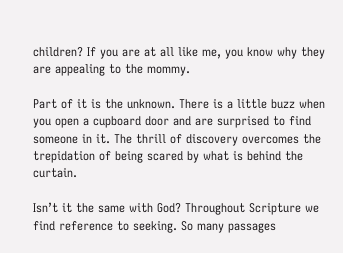children? If you are at all like me, you know why they are appealing to the mommy.

Part of it is the unknown. There is a little buzz when you open a cupboard door and are surprised to find someone in it. The thrill of discovery overcomes the trepidation of being scared by what is behind the curtain.

Isn’t it the same with God? Throughout Scripture we find reference to seeking. So many passages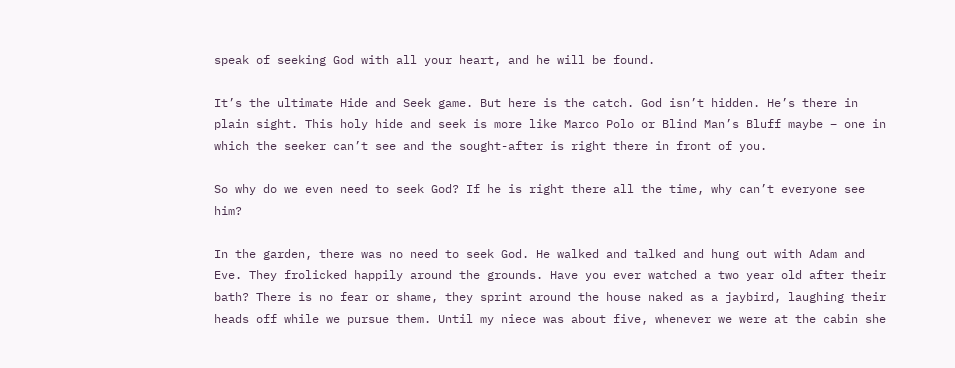speak of seeking God with all your heart, and he will be found.

It’s the ultimate Hide and Seek game. But here is the catch. God isn’t hidden. He’s there in plain sight. This holy hide and seek is more like Marco Polo or Blind Man’s Bluff maybe – one in which the seeker can’t see and the sought-after is right there in front of you.

So why do we even need to seek God? If he is right there all the time, why can’t everyone see him?

In the garden, there was no need to seek God. He walked and talked and hung out with Adam and Eve. They frolicked happily around the grounds. Have you ever watched a two year old after their bath? There is no fear or shame, they sprint around the house naked as a jaybird, laughing their heads off while we pursue them. Until my niece was about five, whenever we were at the cabin she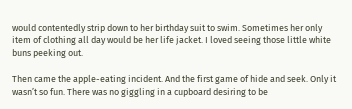would contentedly strip down to her birthday suit to swim. Sometimes her only item of clothing all day would be her life jacket. I loved seeing those little white buns peeking out.

Then came the apple-eating incident. And the first game of hide and seek. Only it wasn’t so fun. There was no giggling in a cupboard desiring to be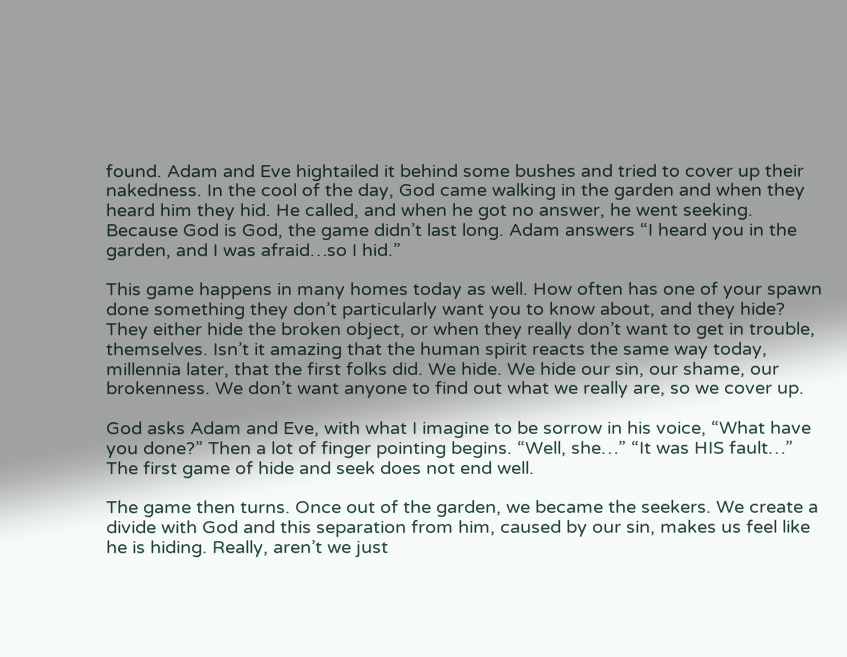found. Adam and Eve hightailed it behind some bushes and tried to cover up their nakedness. In the cool of the day, God came walking in the garden and when they heard him they hid. He called, and when he got no answer, he went seeking. Because God is God, the game didn’t last long. Adam answers “I heard you in the garden, and I was afraid…so I hid.”

This game happens in many homes today as well. How often has one of your spawn done something they don’t particularly want you to know about, and they hide? They either hide the broken object, or when they really don’t want to get in trouble, themselves. Isn’t it amazing that the human spirit reacts the same way today, millennia later, that the first folks did. We hide. We hide our sin, our shame, our brokenness. We don’t want anyone to find out what we really are, so we cover up.

God asks Adam and Eve, with what I imagine to be sorrow in his voice, “What have you done?” Then a lot of finger pointing begins. “Well, she…” “It was HIS fault…” The first game of hide and seek does not end well.

The game then turns. Once out of the garden, we became the seekers. We create a divide with God and this separation from him, caused by our sin, makes us feel like he is hiding. Really, aren’t we just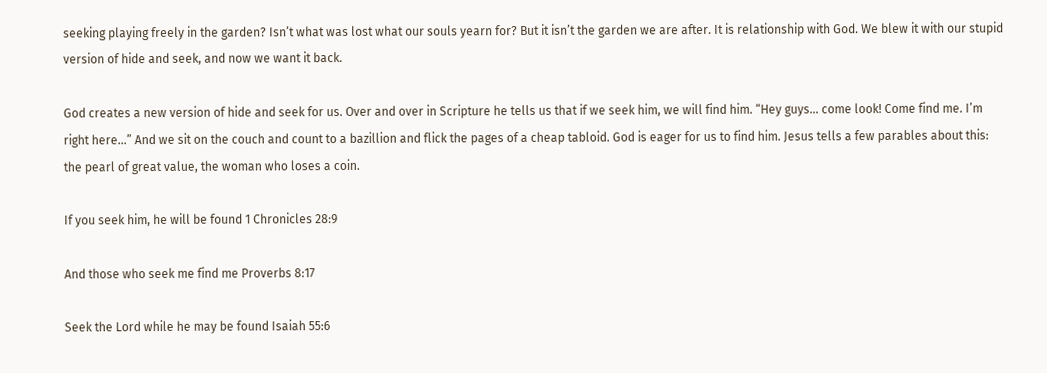seeking playing freely in the garden? Isn’t what was lost what our souls yearn for? But it isn’t the garden we are after. It is relationship with God. We blew it with our stupid version of hide and seek, and now we want it back.

God creates a new version of hide and seek for us. Over and over in Scripture he tells us that if we seek him, we will find him. “Hey guys… come look! Come find me. I’m right here…” And we sit on the couch and count to a bazillion and flick the pages of a cheap tabloid. God is eager for us to find him. Jesus tells a few parables about this: the pearl of great value, the woman who loses a coin.

If you seek him, he will be found 1 Chronicles 28:9

And those who seek me find me Proverbs 8:17

Seek the Lord while he may be found Isaiah 55:6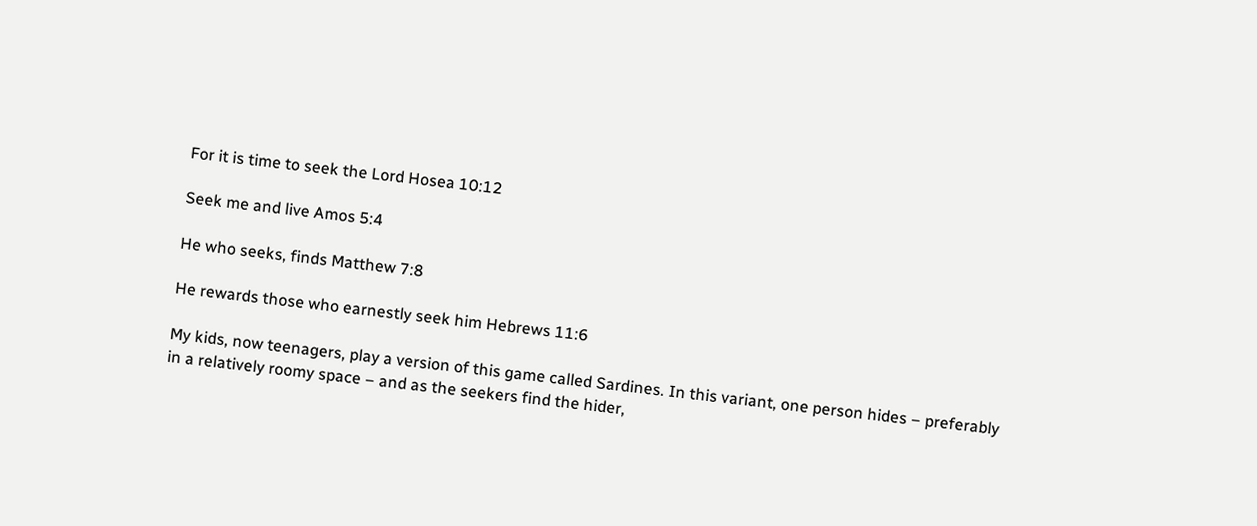For it is time to seek the Lord Hosea 10:12

Seek me and live Amos 5:4

He who seeks, finds Matthew 7:8

He rewards those who earnestly seek him Hebrews 11:6

My kids, now teenagers, play a version of this game called Sardines. In this variant, one person hides – preferably in a relatively roomy space – and as the seekers find the hider,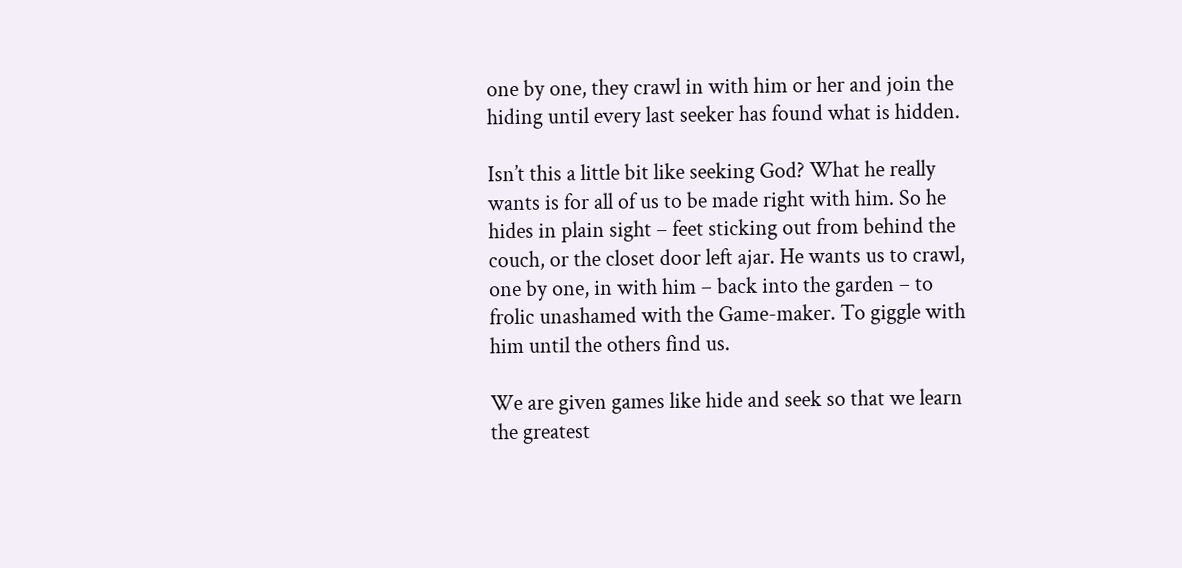one by one, they crawl in with him or her and join the hiding until every last seeker has found what is hidden.

Isn’t this a little bit like seeking God? What he really wants is for all of us to be made right with him. So he hides in plain sight – feet sticking out from behind the couch, or the closet door left ajar. He wants us to crawl, one by one, in with him – back into the garden – to frolic unashamed with the Game-maker. To giggle with him until the others find us.

We are given games like hide and seek so that we learn the greatest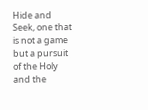Hide and Seek, one that is not a game but a pursuit of the Holy and the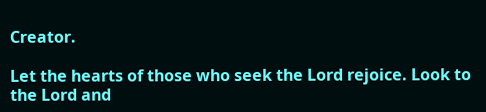Creator.

Let the hearts of those who seek the Lord rejoice. Look to the Lord and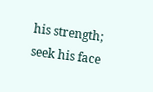his strength; seek his face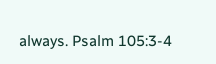always. Psalm 105:3-4